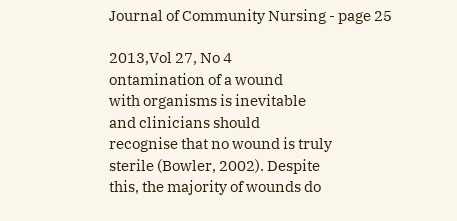Journal of Community Nursing - page 25

2013,Vol 27, No 4
ontamination of a wound
with organisms is inevitable
and clinicians should
recognise that no wound is truly
sterile (Bowler, 2002). Despite
this, the majority of wounds do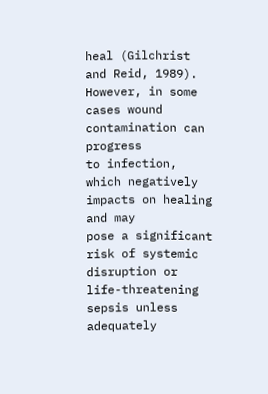heal (Gilchrist and Reid, 1989).
However, in some cases wound
contamination can progress
to infection, which negatively
impacts on healing and may
pose a significant risk of systemic
disruption or life-threatening
sepsis unless adequately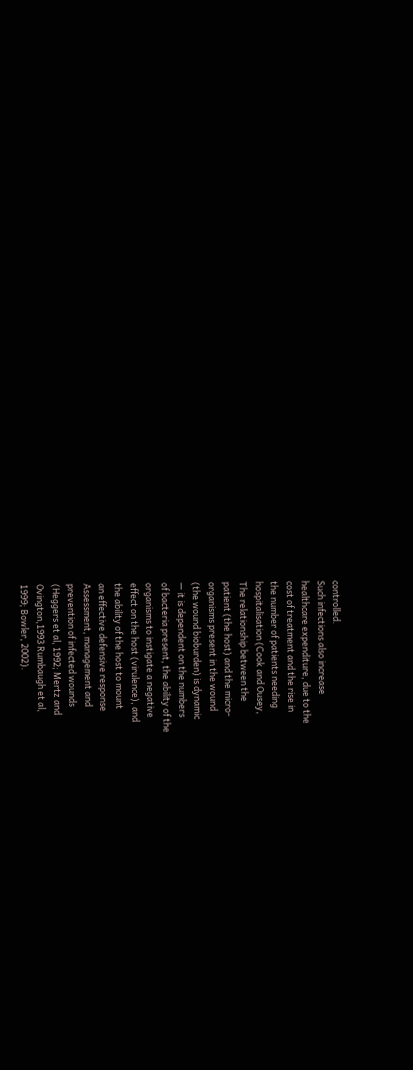controlled.
Such infections also increase
healthcare expenditure, due to the
cost of treatment and the rise in
the number of patients needing
hospitalisation (Cook and Ousey,
The relationship between the
patient (the host) and the micro-
organisms present in the wound
(the wound bioburden) is dynamic
— it is dependent on the numbers
of bacteria present, the ability of the
organisms to instigate a negative
effect on the host (virulence), and
the ability of the host to mount
an effective defensive response
Assessment, management and
prevention of infected wounds
(Heggers et al, 1992; Mertz and
Ovington,1993 Rumbaugh et al,
1999; Bowler, 2002).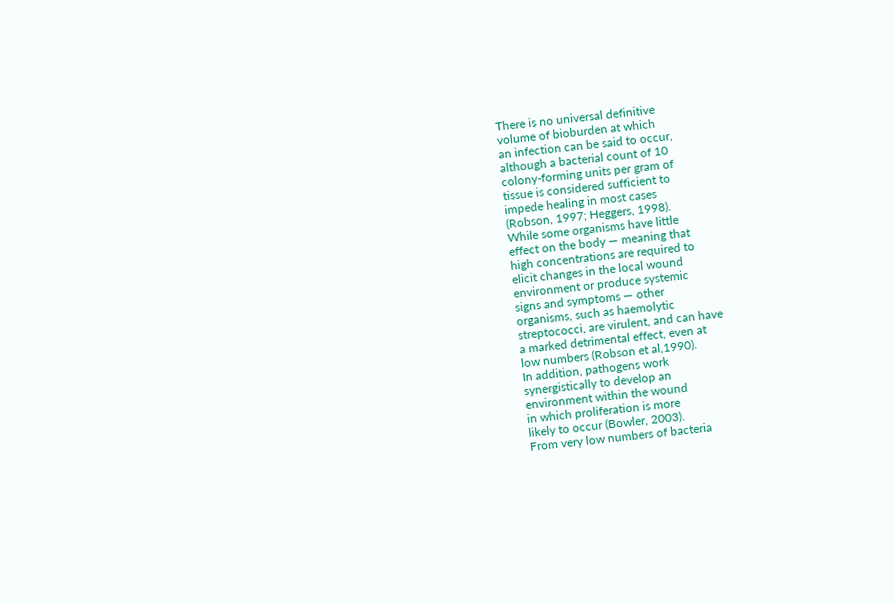There is no universal definitive
volume of bioburden at which
an infection can be said to occur,
although a bacterial count of 10
colony-forming units per gram of
tissue is considered sufficient to
impede healing in most cases
(Robson, 1997; Heggers, 1998).
While some organisms have little
effect on the body — meaning that
high concentrations are required to
elicit changes in the local wound
environment or produce systemic
signs and symptoms — other
organisms, such as haemolytic
streptococci, are virulent, and can have
a marked detrimental effect, even at
low numbers (Robson et al,1990).
In addition, pathogens work
synergistically to develop an
environment within the wound
in which proliferation is more
likely to occur (Bowler, 2003).
From very low numbers of bacteria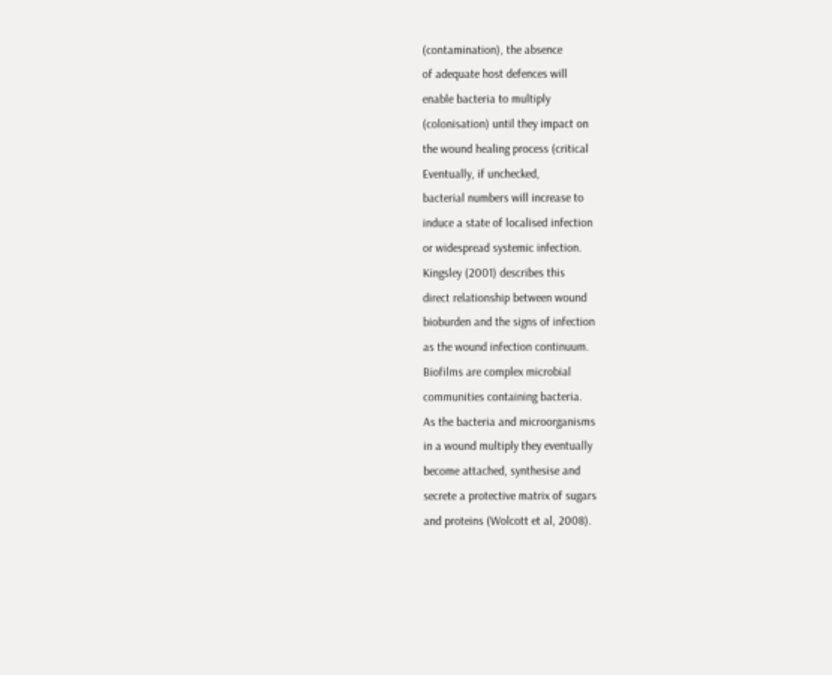(contamination), the absence
of adequate host defences will
enable bacteria to multiply
(colonisation) until they impact on
the wound healing process (critical
Eventually, if unchecked,
bacterial numbers will increase to
induce a state of localised infection
or widespread systemic infection.
Kingsley (2001) describes this
direct relationship between wound
bioburden and the signs of infection
as the wound infection continuum.
Biofilms are complex microbial
communities containing bacteria.
As the bacteria and microorganisms
in a wound multiply they eventually
become attached, synthesise and
secrete a protective matrix of sugars
and proteins (Wolcott et al, 2008).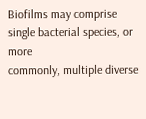Biofilms may comprise
single bacterial species, or more
commonly, multiple diverse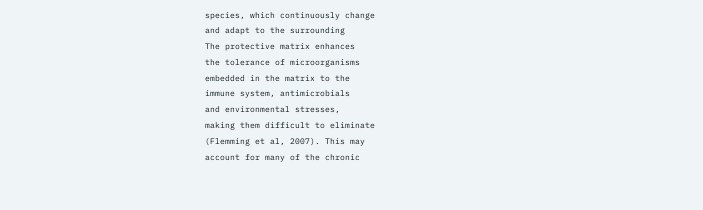species, which continuously change
and adapt to the surrounding
The protective matrix enhances
the tolerance of microorganisms
embedded in the matrix to the
immune system, antimicrobials
and environmental stresses,
making them difficult to eliminate
(Flemming et al, 2007). This may
account for many of the chronic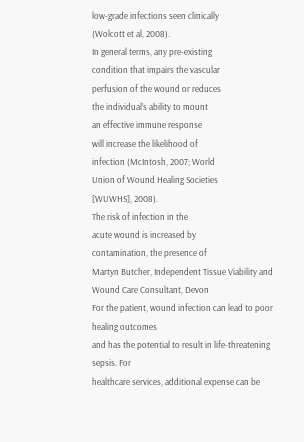low-grade infections seen clinically
(Wolcott et al, 2008).
In general terms, any pre-existing
condition that impairs the vascular
perfusion of the wound or reduces
the individual’s ability to mount
an effective immune response
will increase the likelihood of
infection (McIntosh, 2007; World
Union of Wound Healing Societies
[WUWHS], 2008).
The risk of infection in the
acute wound is increased by
contamination, the presence of
Martyn Butcher, Independent Tissue Viability and
Wound Care Consultant, Devon
For the patient, wound infection can lead to poor healing outcomes
and has the potential to result in life-threatening sepsis. For
healthcare services, additional expense can be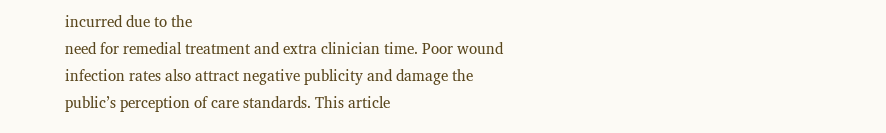incurred due to the
need for remedial treatment and extra clinician time. Poor wound
infection rates also attract negative publicity and damage the
public’s perception of care standards. This article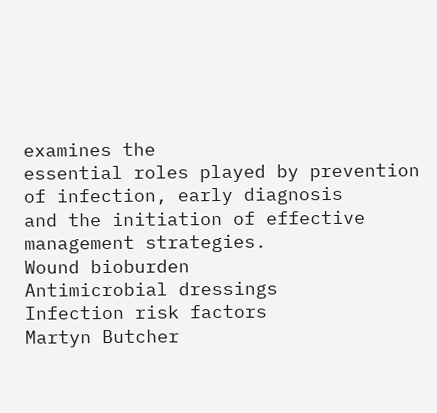examines the
essential roles played by prevention of infection, early diagnosis
and the initiation of effective management strategies.
Wound bioburden
Antimicrobial dressings
Infection risk factors
Martyn Butcher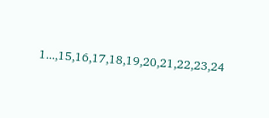1...,15,16,17,18,19,20,21,22,23,24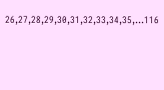26,27,28,29,30,31,32,33,34,35,...116